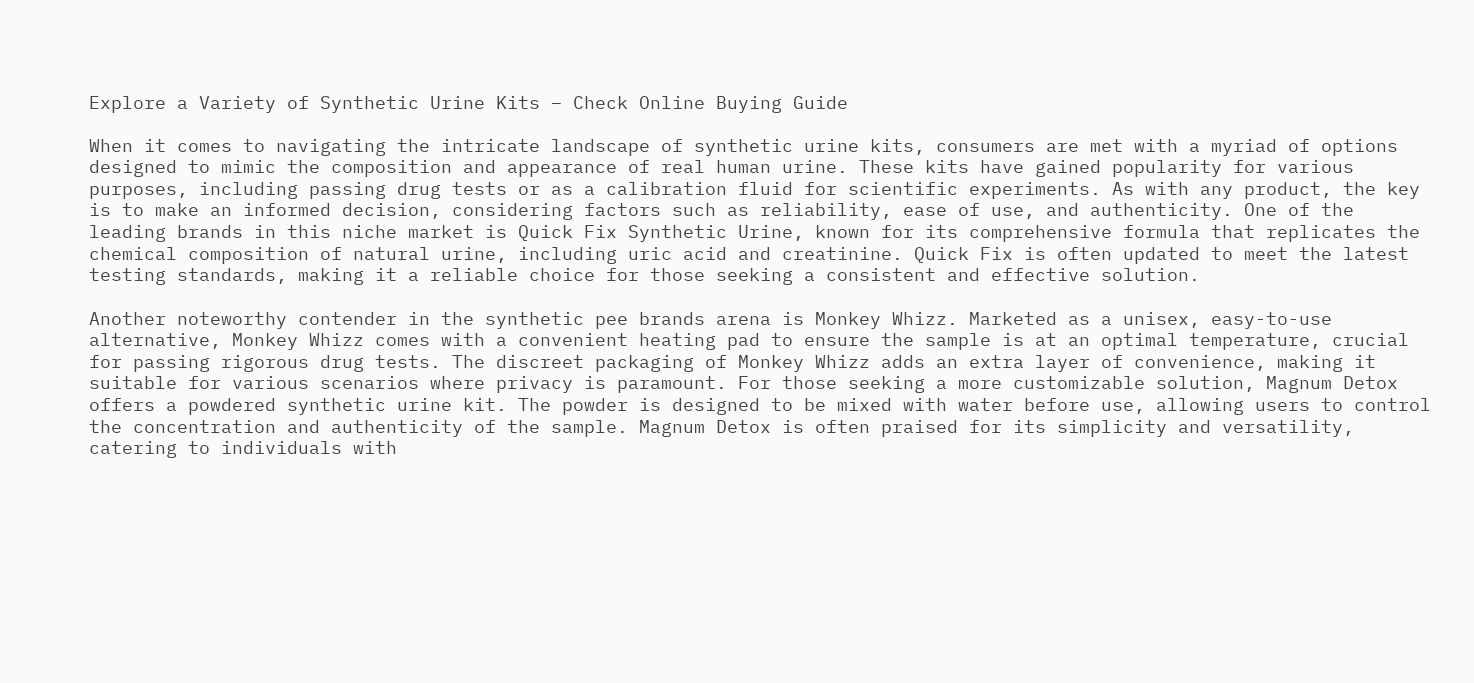Explore a Variety of Synthetic Urine Kits – Check Online Buying Guide

When it comes to navigating the intricate landscape of synthetic urine kits, consumers are met with a myriad of options designed to mimic the composition and appearance of real human urine. These kits have gained popularity for various purposes, including passing drug tests or as a calibration fluid for scientific experiments. As with any product, the key is to make an informed decision, considering factors such as reliability, ease of use, and authenticity. One of the leading brands in this niche market is Quick Fix Synthetic Urine, known for its comprehensive formula that replicates the chemical composition of natural urine, including uric acid and creatinine. Quick Fix is often updated to meet the latest testing standards, making it a reliable choice for those seeking a consistent and effective solution.

Another noteworthy contender in the synthetic pee brands arena is Monkey Whizz. Marketed as a unisex, easy-to-use alternative, Monkey Whizz comes with a convenient heating pad to ensure the sample is at an optimal temperature, crucial for passing rigorous drug tests. The discreet packaging of Monkey Whizz adds an extra layer of convenience, making it suitable for various scenarios where privacy is paramount. For those seeking a more customizable solution, Magnum Detox offers a powdered synthetic urine kit. The powder is designed to be mixed with water before use, allowing users to control the concentration and authenticity of the sample. Magnum Detox is often praised for its simplicity and versatility, catering to individuals with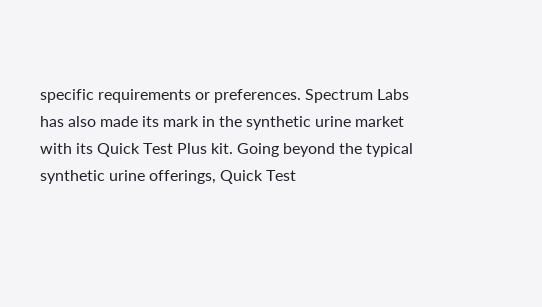specific requirements or preferences. Spectrum Labs has also made its mark in the synthetic urine market with its Quick Test Plus kit. Going beyond the typical synthetic urine offerings, Quick Test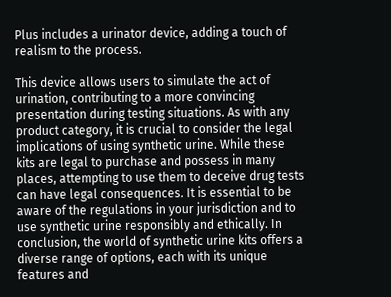Plus includes a urinator device, adding a touch of realism to the process.

This device allows users to simulate the act of urination, contributing to a more convincing presentation during testing situations. As with any product category, it is crucial to consider the legal implications of using synthetic urine. While these kits are legal to purchase and possess in many places, attempting to use them to deceive drug tests can have legal consequences. It is essential to be aware of the regulations in your jurisdiction and to use synthetic urine responsibly and ethically. In conclusion, the world of synthetic urine kits offers a diverse range of options, each with its unique features and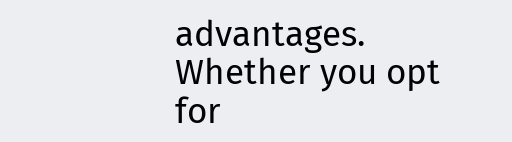advantages. Whether you opt for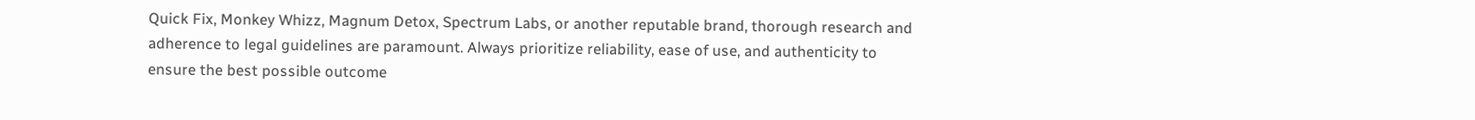Quick Fix, Monkey Whizz, Magnum Detox, Spectrum Labs, or another reputable brand, thorough research and adherence to legal guidelines are paramount. Always prioritize reliability, ease of use, and authenticity to ensure the best possible outcome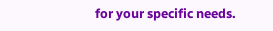for your specific needs.